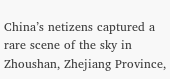China’s netizens captured a rare scene of the sky in Zhoushan, Zhejiang Province,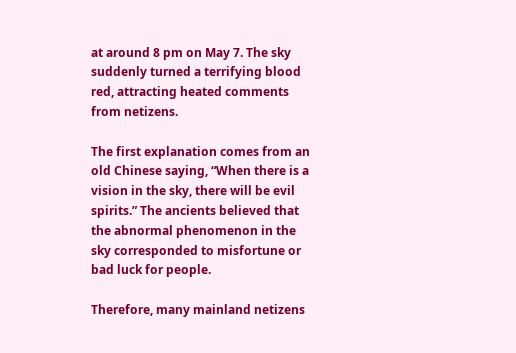at around 8 pm on May 7. The sky suddenly turned a terrifying blood red, attracting heated comments from netizens.

The first explanation comes from an old Chinese saying, “When there is a vision in the sky, there will be evil spirits.” The ancients believed that the abnormal phenomenon in the sky corresponded to misfortune or bad luck for people.

Therefore, many mainland netizens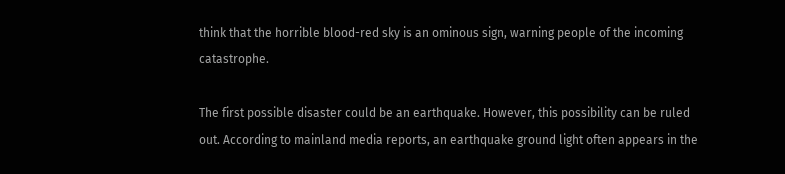think that the horrible blood-red sky is an ominous sign, warning people of the incoming catastrophe.

The first possible disaster could be an earthquake. However, this possibility can be ruled out. According to mainland media reports, an earthquake ground light often appears in the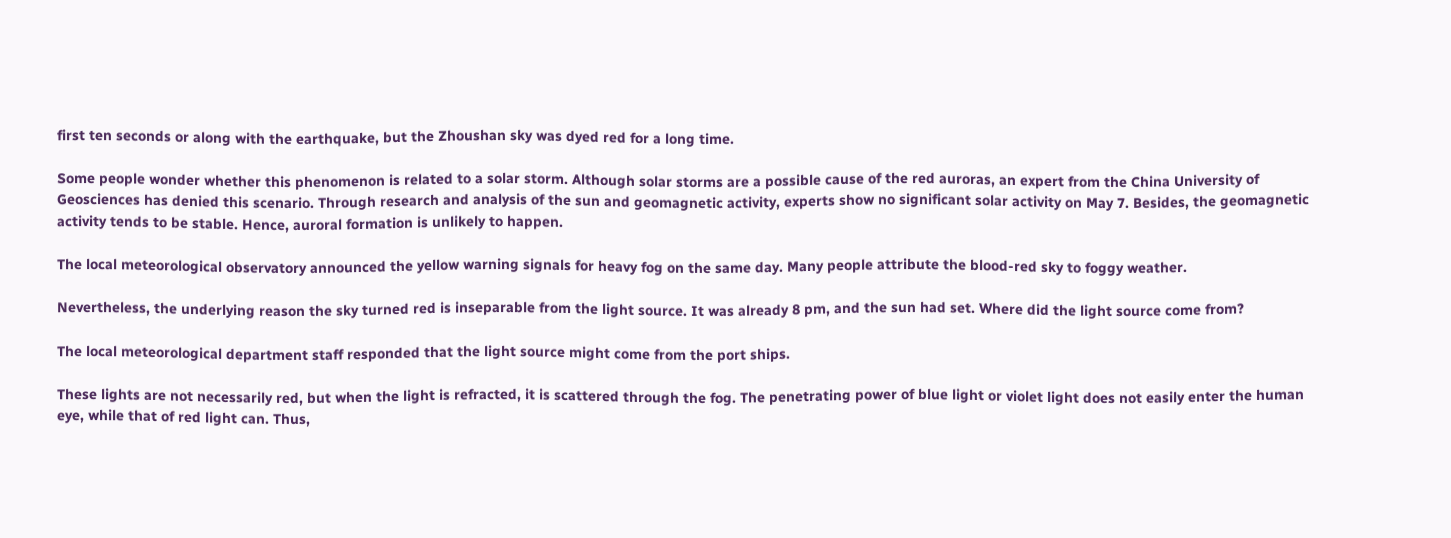first ten seconds or along with the earthquake, but the Zhoushan sky was dyed red for a long time.

Some people wonder whether this phenomenon is related to a solar storm. Although solar storms are a possible cause of the red auroras, an expert from the China University of Geosciences has denied this scenario. Through research and analysis of the sun and geomagnetic activity, experts show no significant solar activity on May 7. Besides, the geomagnetic activity tends to be stable. Hence, auroral formation is unlikely to happen.

The local meteorological observatory announced the yellow warning signals for heavy fog on the same day. Many people attribute the blood-red sky to foggy weather.

Nevertheless, the underlying reason the sky turned red is inseparable from the light source. It was already 8 pm, and the sun had set. Where did the light source come from?

The local meteorological department staff responded that the light source might come from the port ships.

These lights are not necessarily red, but when the light is refracted, it is scattered through the fog. The penetrating power of blue light or violet light does not easily enter the human eye, while that of red light can. Thus,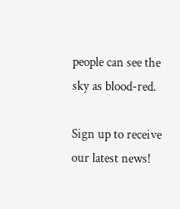people can see the sky as blood-red.

Sign up to receive our latest news!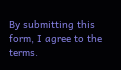By submitting this form, I agree to the terms.